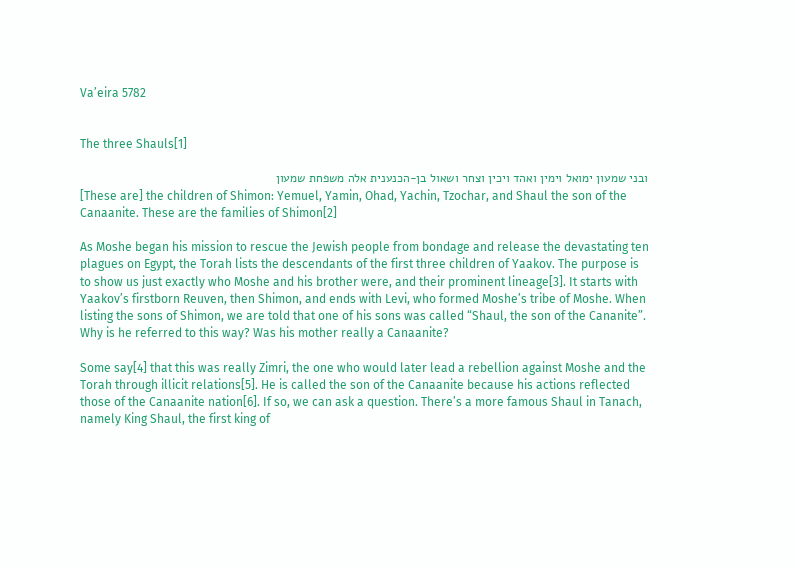Va’eira 5782


The three Shauls[1]

ובני שמעון ימואל וימין ואהד ויכין וצחר ושאול בן-הכנענית אלה משפחת שמעון
[These are] the children of Shimon: Yemuel, Yamin, Ohad, Yachin, Tzochar, and Shaul the son of the Canaanite. These are the families of Shimon[2]

As Moshe began his mission to rescue the Jewish people from bondage and release the devastating ten plagues on Egypt, the Torah lists the descendants of the first three children of Yaakov. The purpose is to show us just exactly who Moshe and his brother were, and their prominent lineage[3]. It starts with Yaakov’s firstborn Reuven, then Shimon, and ends with Levi, who formed Moshe’s tribe of Moshe. When listing the sons of Shimon, we are told that one of his sons was called “Shaul, the son of the Cananite”. Why is he referred to this way? Was his mother really a Canaanite?

Some say[4] that this was really Zimri, the one who would later lead a rebellion against Moshe and the Torah through illicit relations[5]. He is called the son of the Canaanite because his actions reflected those of the Canaanite nation[6]. If so, we can ask a question. There’s a more famous Shaul in Tanach, namely King Shaul, the first king of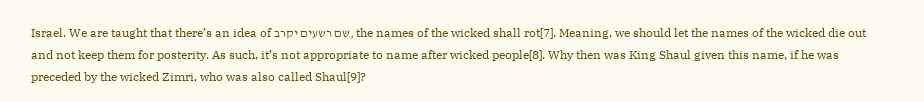Israel. We are taught that there’s an idea of שם רשעים יקרב, the names of the wicked shall rot[7]. Meaning, we should let the names of the wicked die out and not keep them for posterity. As such, it’s not appropriate to name after wicked people[8]. Why then was King Shaul given this name, if he was preceded by the wicked Zimri, who was also called Shaul[9]?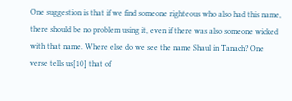One suggestion is that if we find someone righteous who also had this name, there should be no problem using it, even if there was also someone wicked with that name. Where else do we see the name Shaul in Tanach? One verse tells us[10] that of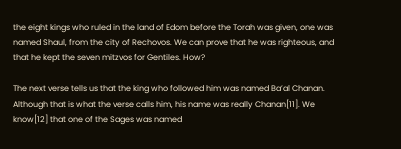the eight kings who ruled in the land of Edom before the Torah was given, one was named Shaul, from the city of Rechovos. We can prove that he was righteous, and that he kept the seven mitzvos for Gentiles. How?

The next verse tells us that the king who followed him was named Ba’al Chanan. Although that is what the verse calls him, his name was really Chanan[11]. We know[12] that one of the Sages was named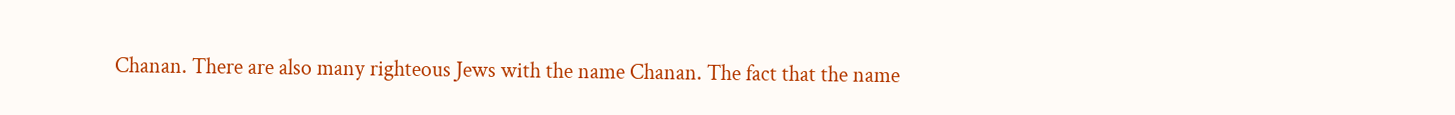Chanan. There are also many righteous Jews with the name Chanan. The fact that the name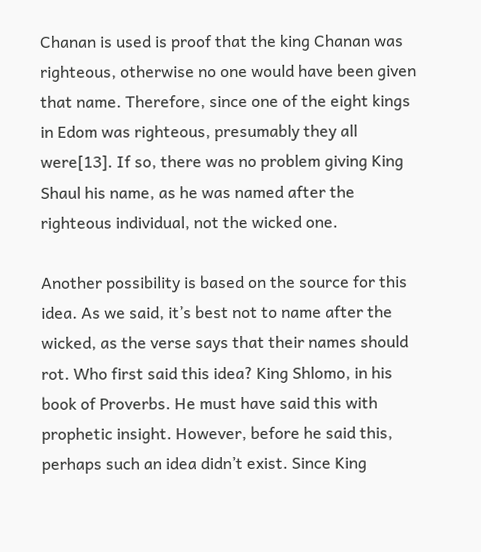Chanan is used is proof that the king Chanan was righteous, otherwise no one would have been given that name. Therefore, since one of the eight kings in Edom was righteous, presumably they all were[13]. If so, there was no problem giving King Shaul his name, as he was named after the righteous individual, not the wicked one.

Another possibility is based on the source for this idea. As we said, it’s best not to name after the wicked, as the verse says that their names should rot. Who first said this idea? King Shlomo, in his book of Proverbs. He must have said this with prophetic insight. However, before he said this, perhaps such an idea didn’t exist. Since King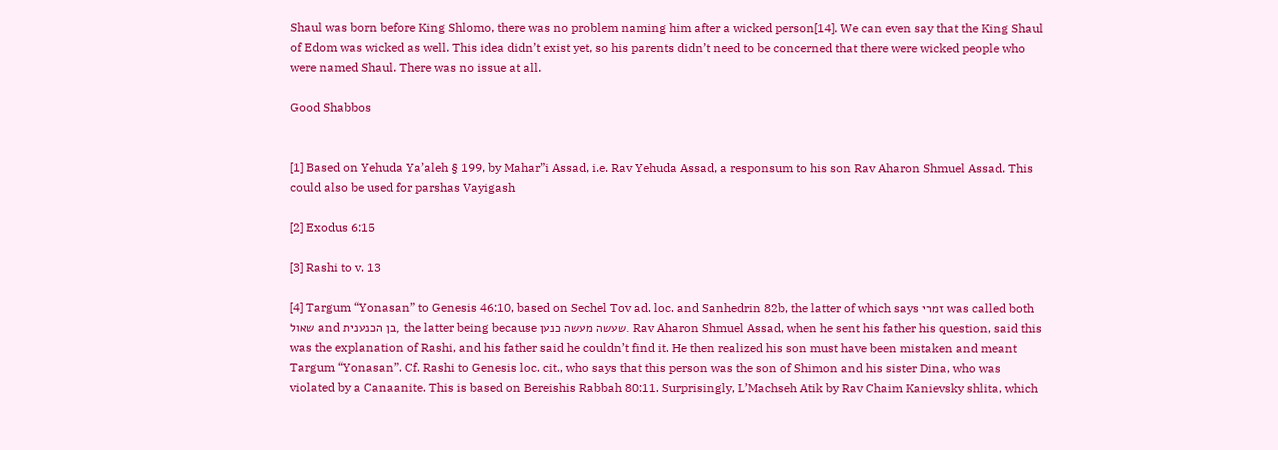Shaul was born before King Shlomo, there was no problem naming him after a wicked person[14]. We can even say that the King Shaul of Edom was wicked as well. This idea didn’t exist yet, so his parents didn’t need to be concerned that there were wicked people who were named Shaul. There was no issue at all.

Good Shabbos


[1] Based on Yehuda Ya’aleh § 199, by Mahar”i Assad, i.e. Rav Yehuda Assad, a responsum to his son Rav Aharon Shmuel Assad. This could also be used for parshas Vayigash

[2] Exodus 6:15

[3] Rashi to v. 13

[4] Targum “Yonasan” to Genesis 46:10, based on Sechel Tov ad. loc. and Sanhedrin 82b, the latter of which says זמרי was called both שאול and בן הכנענית, the latter being because שעשה מעשה כנען. Rav Aharon Shmuel Assad, when he sent his father his question, said this was the explanation of Rashi, and his father said he couldn’t find it. He then realized his son must have been mistaken and meant Targum “Yonasan”. Cf. Rashi to Genesis loc. cit., who says that this person was the son of Shimon and his sister Dina, who was violated by a Canaanite. This is based on Bereishis Rabbah 80:11. Surprisingly, L’Machseh Atik by Rav Chaim Kanievsky shlita, which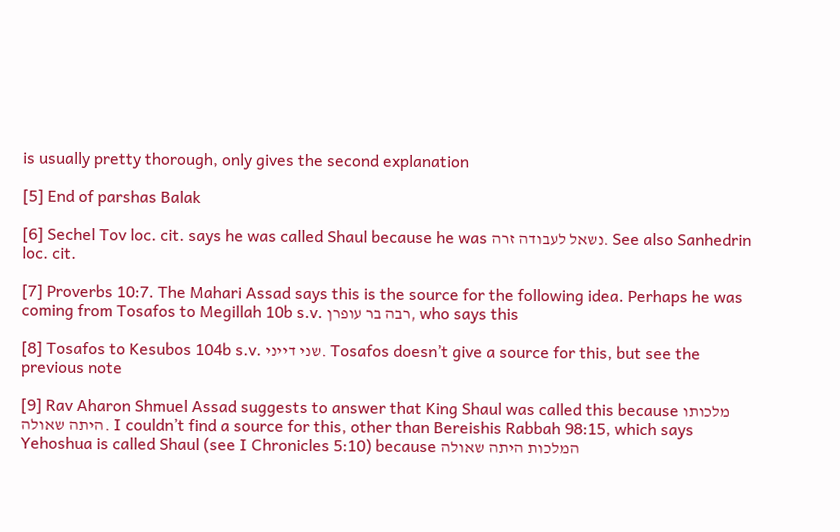is usually pretty thorough, only gives the second explanation

[5] End of parshas Balak

[6] Sechel Tov loc. cit. says he was called Shaul because he was נשאל לעבודה זרה. See also Sanhedrin loc. cit.

[7] Proverbs 10:7. The Mahari Assad says this is the source for the following idea. Perhaps he was coming from Tosafos to Megillah 10b s.v. רבה בר עופרן, who says this

[8] Tosafos to Kesubos 104b s.v. שני דייני. Tosafos doesn’t give a source for this, but see the previous note

[9] Rav Aharon Shmuel Assad suggests to answer that King Shaul was called this because מלכותו היתה שאולה. I couldn’t find a source for this, other than Bereishis Rabbah 98:15, which says Yehoshua is called Shaul (see I Chronicles 5:10) because המלכות היתה שאולה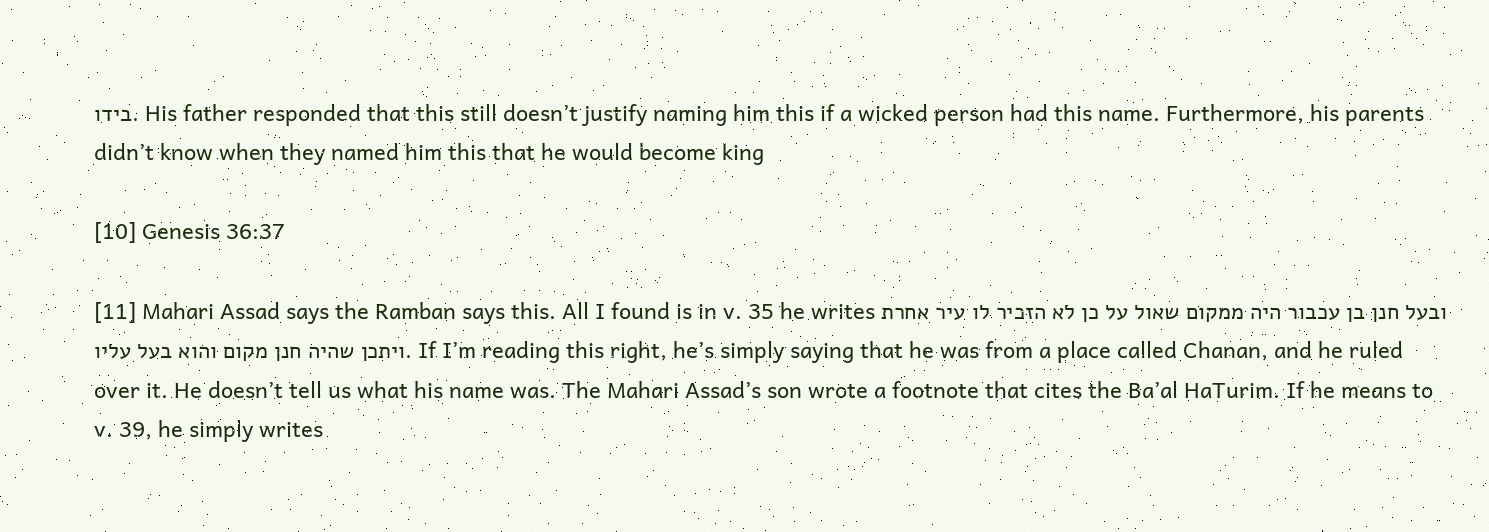בידו. His father responded that this still doesn’t justify naming him this if a wicked person had this name. Furthermore, his parents didn’t know when they named him this that he would become king

[10] Genesis 36:37

[11] Mahari Assad says the Ramban says this. All I found is in v. 35 he writes ובעל חנן בן עכבור היה ממקום שאול על כן לא הזכיר לו עיר אחרת ויתכן שהיה חנן מקום והוא בעל עליו. If I’m reading this right, he’s simply saying that he was from a place called Chanan, and he ruled over it. He doesn’t tell us what his name was. The Mahari Assad’s son wrote a footnote that cites the Ba’al HaTurim. If he means to v. 39, he simply writes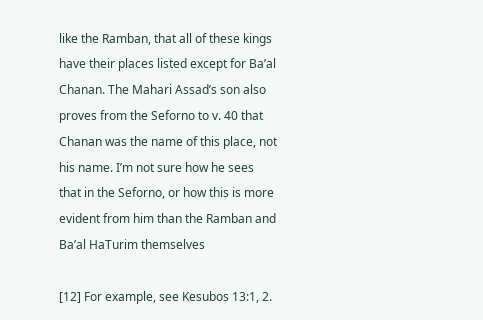like the Ramban, that all of these kings have their places listed except for Ba’al Chanan. The Mahari Assad’s son also proves from the Seforno to v. 40 that Chanan was the name of this place, not his name. I’m not sure how he sees that in the Seforno, or how this is more evident from him than the Ramban and Ba’al HaTurim themselves

[12] For example, see Kesubos 13:1, 2.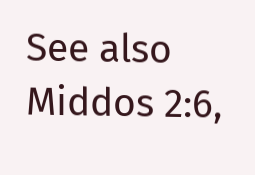See also Middos 2:6,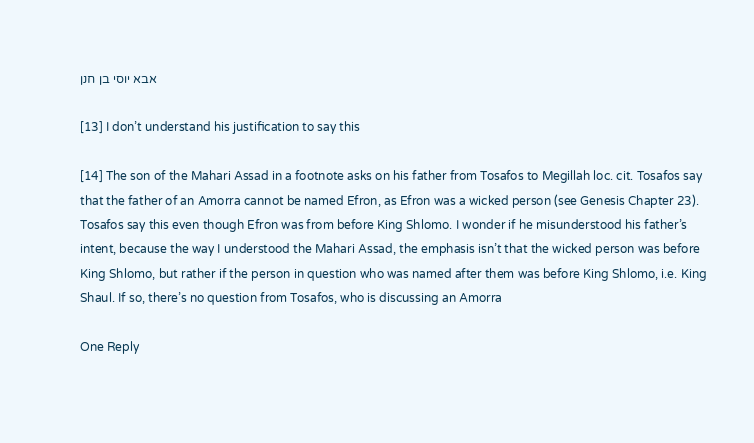אבא יוסי בן חנן

[13] I don’t understand his justification to say this

[14] The son of the Mahari Assad in a footnote asks on his father from Tosafos to Megillah loc. cit. Tosafos say that the father of an Amorra cannot be named Efron, as Efron was a wicked person (see Genesis Chapter 23). Tosafos say this even though Efron was from before King Shlomo. I wonder if he misunderstood his father’s intent, because the way I understood the Mahari Assad, the emphasis isn’t that the wicked person was before King Shlomo, but rather if the person in question who was named after them was before King Shlomo, i.e. King Shaul. If so, there’s no question from Tosafos, who is discussing an Amorra

One Reply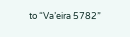to “Va’eira 5782”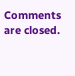Comments are closed.